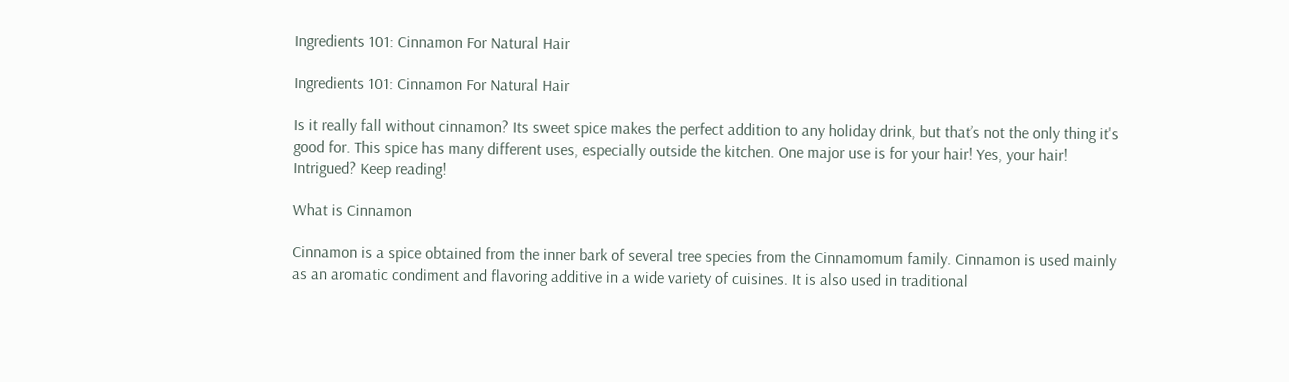Ingredients 101: Cinnamon For Natural Hair

Ingredients 101: Cinnamon For Natural Hair

Is it really fall without cinnamon? Its sweet spice makes the perfect addition to any holiday drink, but that’s not the only thing it's good for. This spice has many different uses, especially outside the kitchen. One major use is for your hair! Yes, your hair! Intrigued? Keep reading!

What is Cinnamon

Cinnamon is a spice obtained from the inner bark of several tree species from the Cinnamomum family. Cinnamon is used mainly as an aromatic condiment and flavoring additive in a wide variety of cuisines. It is also used in traditional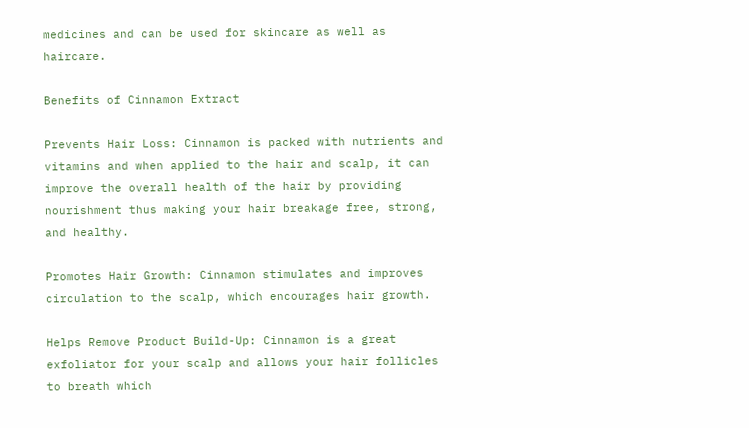medicines and can be used for skincare as well as haircare.

Benefits of Cinnamon Extract

Prevents Hair Loss: Cinnamon is packed with nutrients and vitamins and when applied to the hair and scalp, it can improve the overall health of the hair by providing nourishment thus making your hair breakage free, strong, and healthy.

Promotes Hair Growth: Cinnamon stimulates and improves circulation to the scalp, which encourages hair growth.

Helps Remove Product Build-Up: Cinnamon is a great exfoliator for your scalp and allows your hair follicles to breath which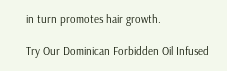in turn promotes hair growth.

Try Our Dominican Forbidden Oil Infused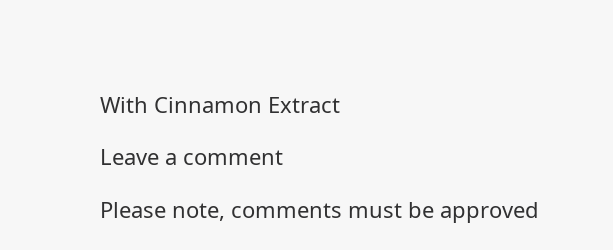With Cinnamon Extract

Leave a comment

Please note, comments must be approved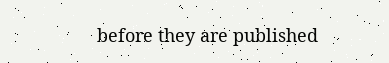before they are published